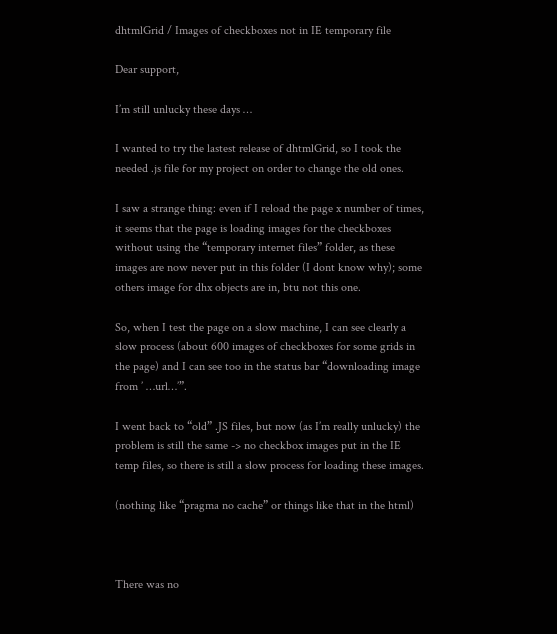dhtmlGrid / Images of checkboxes not in IE temporary file

Dear support,

I’m still unlucky these days …

I wanted to try the lastest release of dhtmlGrid, so I took the needed .js file for my project on order to change the old ones.

I saw a strange thing: even if I reload the page x number of times, it seems that the page is loading images for the checkboxes without using the “temporary internet files” folder, as these images are now never put in this folder (I dont know why); some others image for dhx objects are in, btu not this one.

So, when I test the page on a slow machine, I can see clearly a slow process (about 600 images of checkboxes for some grids in the page) and I can see too in the status bar “downloading image from ’ …url…’”.

I went back to “old” .JS files, but now (as I’m really unlucky) the problem is still the same -> no checkbox images put in the IE temp files, so there is still a slow process for loading these images.

(nothing like “pragma no cache” or things like that in the html)



There was no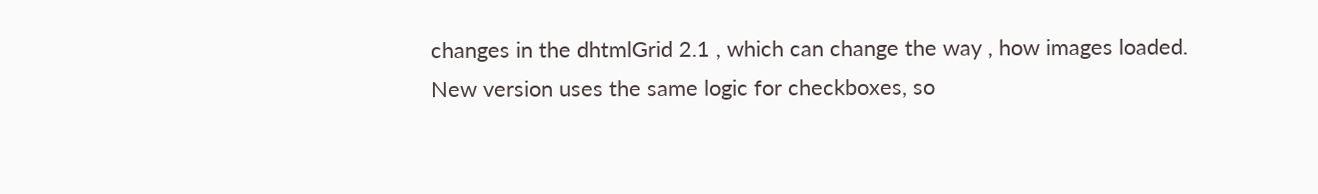changes in the dhtmlGrid 2.1 , which can change the way , how images loaded. New version uses the same logic for checkboxes, so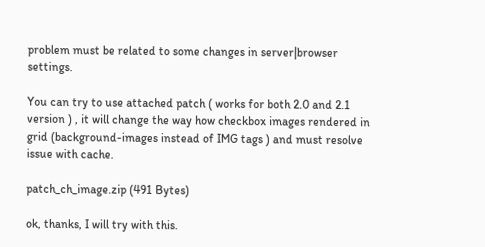problem must be related to some changes in server|browser settings.

You can try to use attached patch ( works for both 2.0 and 2.1 version ) , it will change the way how checkbox images rendered in grid (background-images instead of IMG tags ) and must resolve issue with cache.

patch_ch_image.zip (491 Bytes)

ok, thanks, I will try with this.